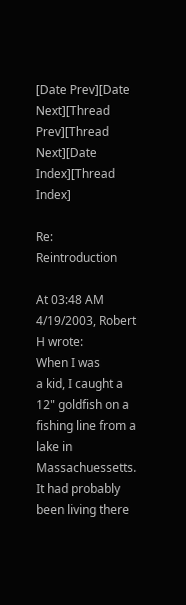[Date Prev][Date Next][Thread Prev][Thread Next][Date Index][Thread Index]

Re: Reintroduction

At 03:48 AM 4/19/2003, Robert H wrote:
When I was
a kid, I caught a 12" goldfish on a fishing line from a lake in
Massachuessetts. It had probably been living there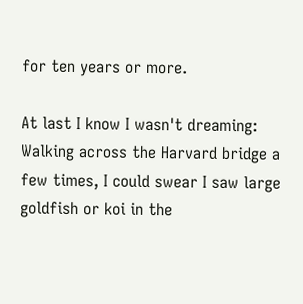for ten years or more.

At last I know I wasn't dreaming: Walking across the Harvard bridge a few times, I could swear I saw large goldfish or koi in the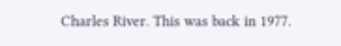Charles River. This was back in 1977.